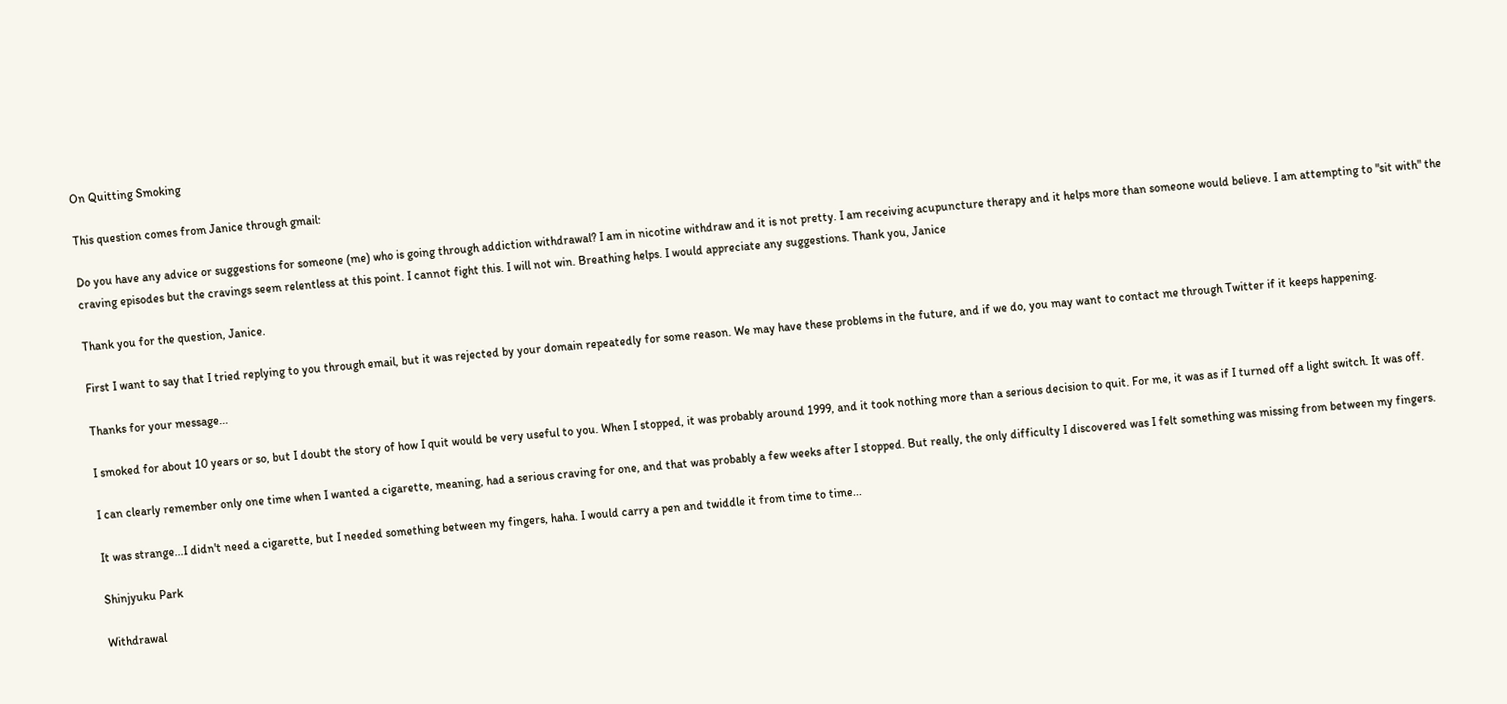On Quitting Smoking

This question comes from Janice through gmail:

Do you have any advice or suggestions for someone (me) who is going through addiction withdrawal? I am in nicotine withdraw and it is not pretty. I am receiving acupuncture therapy and it helps more than someone would believe. I am attempting to "sit with" the craving episodes but the cravings seem relentless at this point. I cannot fight this. I will not win. Breathing helps. I would appreciate any suggestions. Thank you, Janice

Thank you for the question, Janice.

First I want to say that I tried replying to you through email, but it was rejected by your domain repeatedly for some reason. We may have these problems in the future, and if we do, you may want to contact me through Twitter if it keeps happening.

Thanks for your message...

I smoked for about 10 years or so, but I doubt the story of how I quit would be very useful to you. When I stopped, it was probably around 1999, and it took nothing more than a serious decision to quit. For me, it was as if I turned off a light switch. It was off.

I can clearly remember only one time when I wanted a cigarette, meaning, had a serious craving for one, and that was probably a few weeks after I stopped. But really, the only difficulty I discovered was I felt something was missing from between my fingers.

It was strange...I didn't need a cigarette, but I needed something between my fingers, haha. I would carry a pen and twiddle it from time to time...

Shinjyuku Park

Withdrawal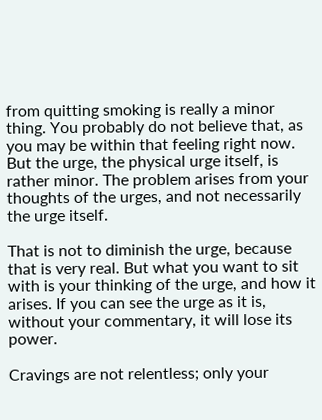from quitting smoking is really a minor thing. You probably do not believe that, as you may be within that feeling right now. But the urge, the physical urge itself, is rather minor. The problem arises from your thoughts of the urges, and not necessarily the urge itself.

That is not to diminish the urge, because that is very real. But what you want to sit with is your thinking of the urge, and how it arises. If you can see the urge as it is, without your commentary, it will lose its power.

Cravings are not relentless; only your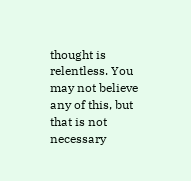thought is relentless. You may not believe any of this, but that is not necessary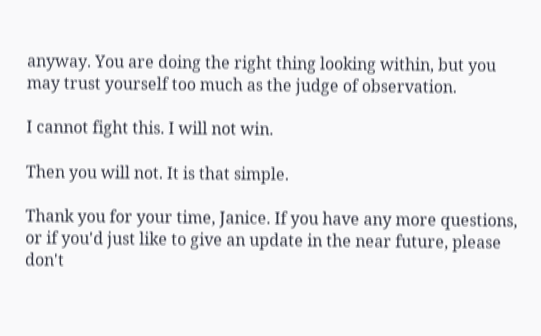anyway. You are doing the right thing looking within, but you may trust yourself too much as the judge of observation.

I cannot fight this. I will not win.

Then you will not. It is that simple.

Thank you for your time, Janice. If you have any more questions, or if you'd just like to give an update in the near future, please don't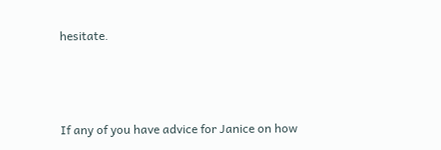hesitate.



If any of you have advice for Janice on how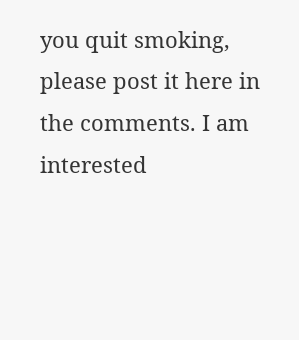you quit smoking, please post it here in the comments. I am interested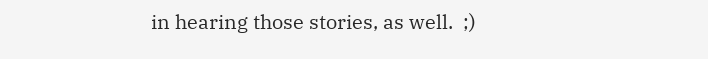in hearing those stories, as well.  ;)